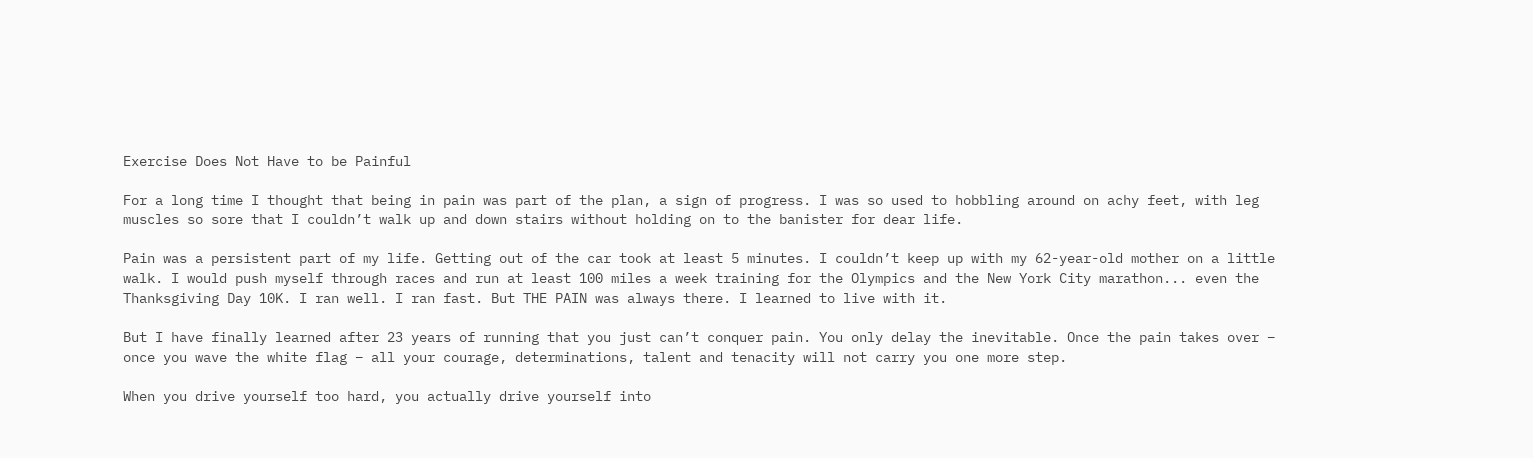Exercise Does Not Have to be Painful

For a long time I thought that being in pain was part of the plan, a sign of progress. I was so used to hobbling around on achy feet, with leg muscles so sore that I couldn’t walk up and down stairs without holding on to the banister for dear life.

Pain was a persistent part of my life. Getting out of the car took at least 5 minutes. I couldn’t keep up with my 62-year-old mother on a little walk. I would push myself through races and run at least 100 miles a week training for the Olympics and the New York City marathon... even the Thanksgiving Day 10K. I ran well. I ran fast. But THE PAIN was always there. I learned to live with it.

But I have finally learned after 23 years of running that you just can’t conquer pain. You only delay the inevitable. Once the pain takes over – once you wave the white flag – all your courage, determinations, talent and tenacity will not carry you one more step.

When you drive yourself too hard, you actually drive yourself into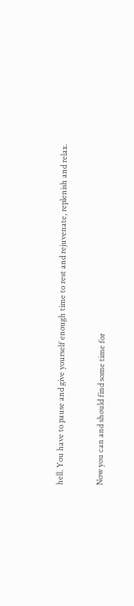hell. You have to pause and give yourself enough time to rest and rejuvenate, replenish and relax.

Now you can and should find some time for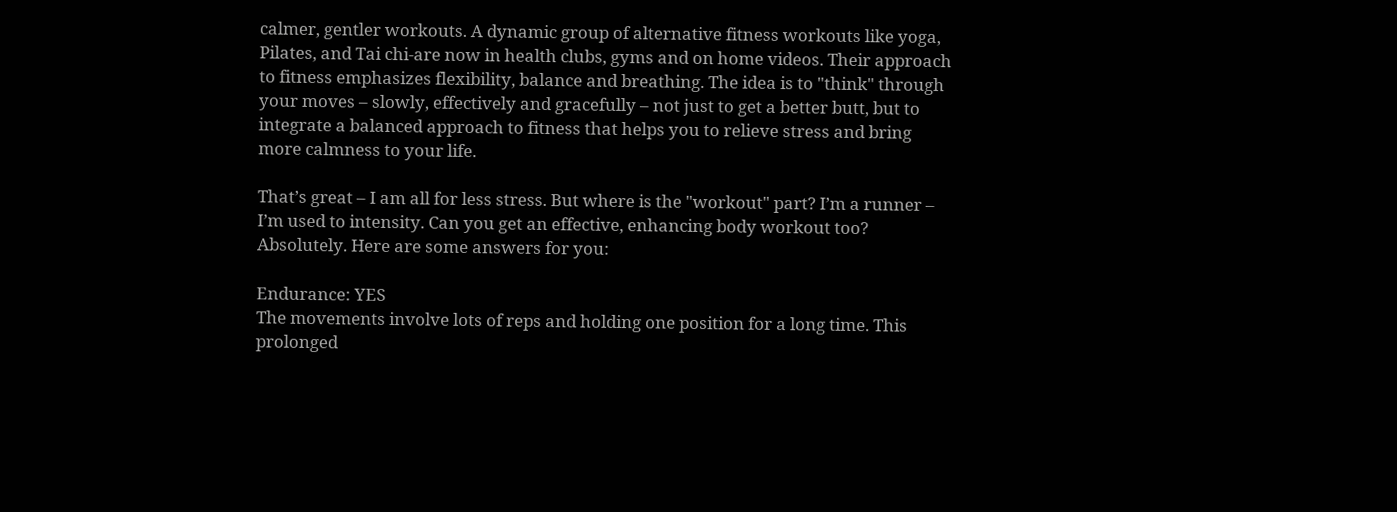calmer, gentler workouts. A dynamic group of alternative fitness workouts like yoga, Pilates, and Tai chi-are now in health clubs, gyms and on home videos. Their approach to fitness emphasizes flexibility, balance and breathing. The idea is to "think" through your moves – slowly, effectively and gracefully – not just to get a better butt, but to integrate a balanced approach to fitness that helps you to relieve stress and bring more calmness to your life.

That’s great – I am all for less stress. But where is the "workout" part? I’m a runner – I’m used to intensity. Can you get an effective, enhancing body workout too? Absolutely. Here are some answers for you:

Endurance: YES
The movements involve lots of reps and holding one position for a long time. This prolonged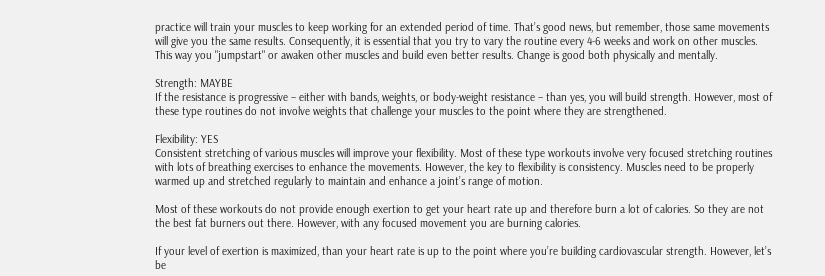practice will train your muscles to keep working for an extended period of time. That’s good news, but remember, those same movements will give you the same results. Consequently, it is essential that you try to vary the routine every 4-6 weeks and work on other muscles. This way you "jumpstart" or awaken other muscles and build even better results. Change is good both physically and mentally.

Strength: MAYBE
If the resistance is progressive – either with bands, weights, or body-weight resistance – than yes, you will build strength. However, most of these type routines do not involve weights that challenge your muscles to the point where they are strengthened.

Flexibility: YES
Consistent stretching of various muscles will improve your flexibility. Most of these type workouts involve very focused stretching routines with lots of breathing exercises to enhance the movements. However, the key to flexibility is consistency. Muscles need to be properly warmed up and stretched regularly to maintain and enhance a joint’s range of motion.

Most of these workouts do not provide enough exertion to get your heart rate up and therefore burn a lot of calories. So they are not the best fat burners out there. However, with any focused movement you are burning calories.

If your level of exertion is maximized, than your heart rate is up to the point where you’re building cardiovascular strength. However, let’s be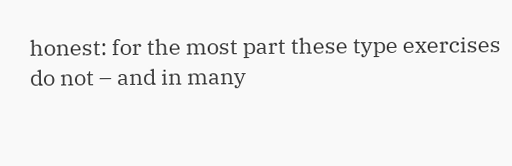honest: for the most part these type exercises do not – and in many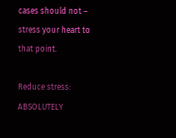cases should not – stress your heart to that point.

Reduce stress: ABSOLUTELY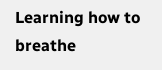Learning how to breathe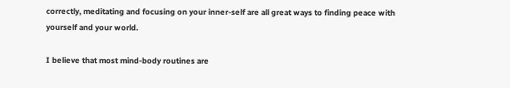correctly, meditating and focusing on your inner-self are all great ways to finding peace with yourself and your world.

I believe that most mind-body routines are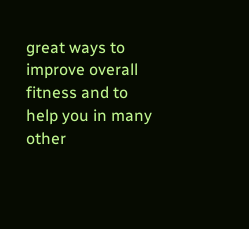great ways to improve overall fitness and to help you in many other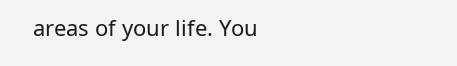areas of your life. You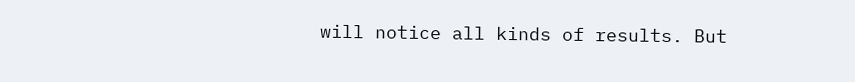will notice all kinds of results. But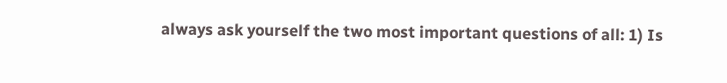always ask yourself the two most important questions of all: 1) Is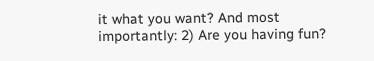it what you want? And most importantly: 2) Are you having fun?